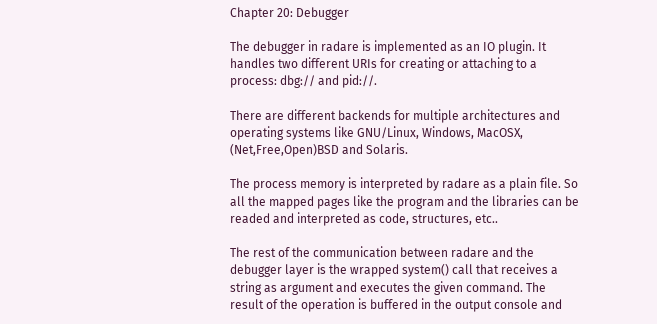Chapter 20: Debugger

The debugger in radare is implemented as an IO plugin. It handles two different URIs for creating or attaching to a process: dbg:// and pid://.

There are different backends for multiple architectures and operating systems like GNU/Linux, Windows, MacOSX, (Net,Free,Open)BSD and Solaris.

The process memory is interpreted by radare as a plain file. So all the mapped pages like the program and the libraries can be readed and interpreted as code, structures, etc..

The rest of the communication between radare and the debugger layer is the wrapped system() call that receives a string as argument and executes the given command. The result of the operation is buffered in the output console and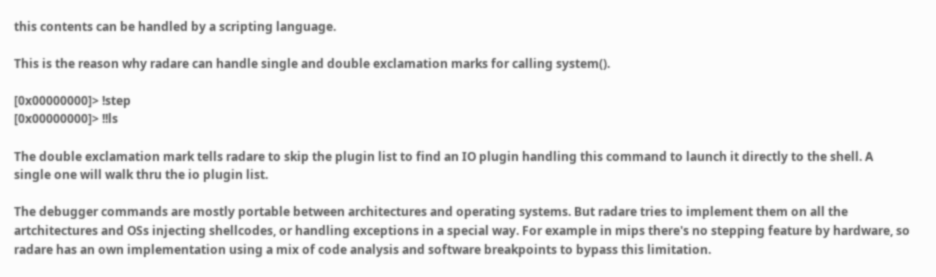this contents can be handled by a scripting language.

This is the reason why radare can handle single and double exclamation marks for calling system().

[0x00000000]> !step
[0x00000000]> !!ls

The double exclamation mark tells radare to skip the plugin list to find an IO plugin handling this command to launch it directly to the shell. A single one will walk thru the io plugin list.

The debugger commands are mostly portable between architectures and operating systems. But radare tries to implement them on all the artchitectures and OSs injecting shellcodes, or handling exceptions in a special way. For example in mips there's no stepping feature by hardware, so radare has an own implementation using a mix of code analysis and software breakpoints to bypass this limitation.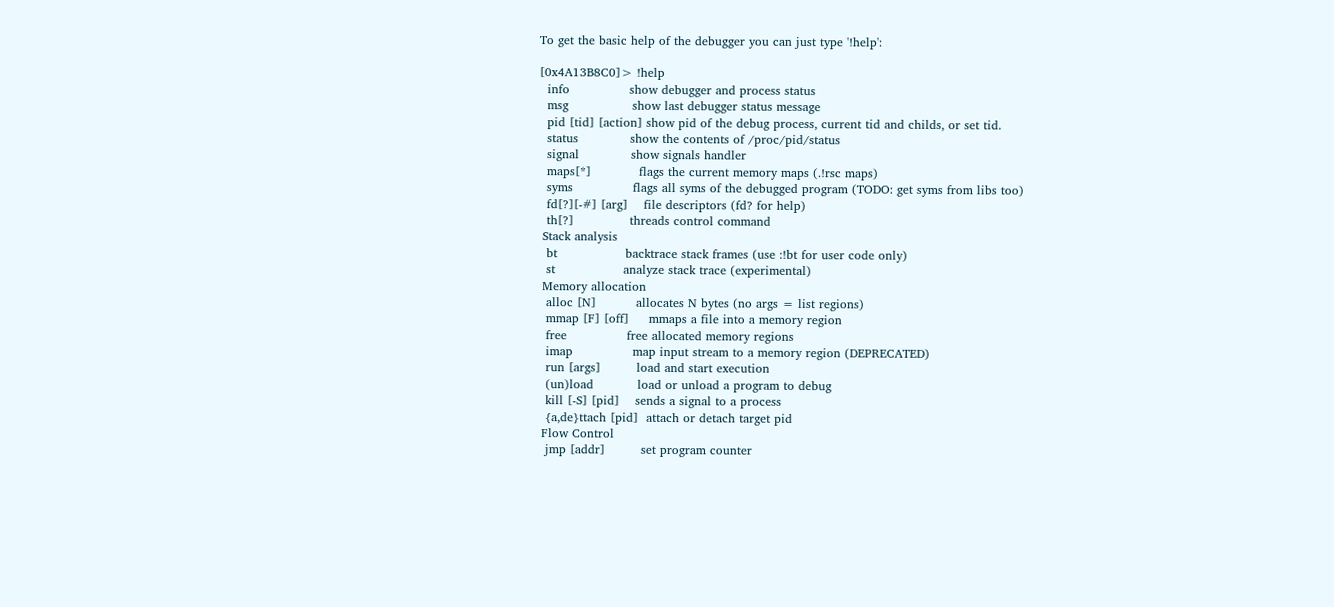To get the basic help of the debugger you can just type '!help':

[0x4A13B8C0]> !help
  info               show debugger and process status
  msg                show last debugger status message
  pid [tid] [action] show pid of the debug process, current tid and childs, or set tid.
  status             show the contents of /proc/pid/status
  signal             show signals handler
  maps[*]            flags the current memory maps (.!rsc maps)
  syms               flags all syms of the debugged program (TODO: get syms from libs too)
  fd[?][-#] [arg]    file descriptors (fd? for help)
  th[?]              threads control command
 Stack analysis
  bt                 backtrace stack frames (use :!bt for user code only)
  st                 analyze stack trace (experimental)
 Memory allocation
  alloc [N]          allocates N bytes (no args = list regions)
  mmap [F] [off]     mmaps a file into a memory region
  free               free allocated memory regions
  imap               map input stream to a memory region (DEPRECATED)
  run [args]         load and start execution
  (un)load           load or unload a program to debug
  kill [-S] [pid]    sends a signal to a process
  {a,de}ttach [pid]  attach or detach target pid
 Flow Control
  jmp [addr]         set program counter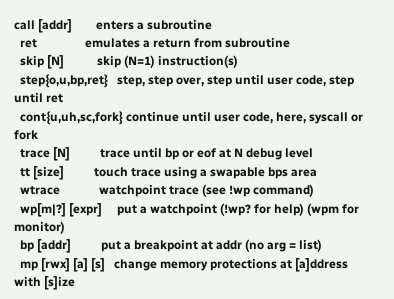call [addr]        enters a subroutine
  ret                emulates a return from subroutine
  skip [N]           skip (N=1) instruction(s)
  step{o,u,bp,ret}   step, step over, step until user code, step until ret
  cont{u,uh,sc,fork} continue until user code, here, syscall or fork
  trace [N]          trace until bp or eof at N debug level
  tt [size]          touch trace using a swapable bps area
  wtrace             watchpoint trace (see !wp command)
  wp[m|?] [expr]     put a watchpoint (!wp? for help) (wpm for monitor)
  bp [addr]          put a breakpoint at addr (no arg = list)
  mp [rwx] [a] [s]   change memory protections at [a]ddress with [s]ize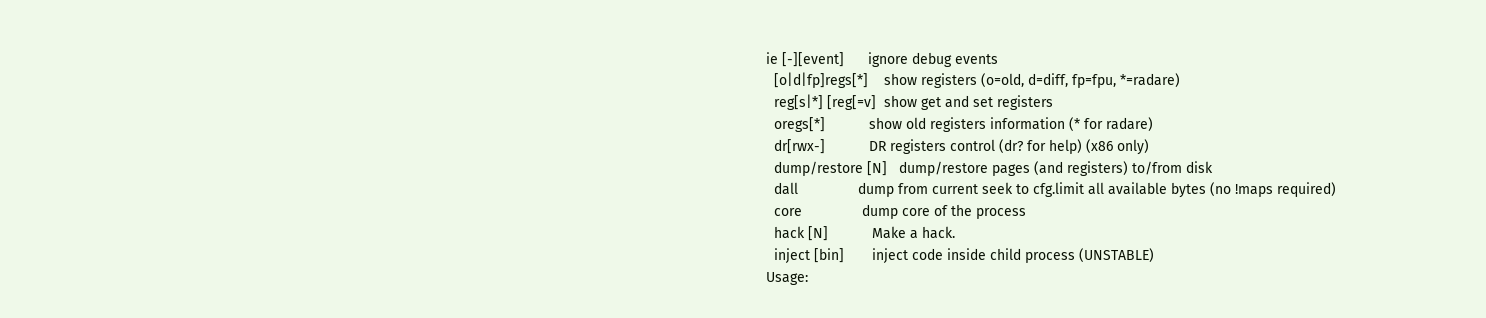ie [-][event]      ignore debug events
  [o|d|fp]regs[*]    show registers (o=old, d=diff, fp=fpu, *=radare)
  reg[s|*] [reg[=v]  show get and set registers
  oregs[*]           show old registers information (* for radare)
  dr[rwx-]           DR registers control (dr? for help) (x86 only)
  dump/restore [N]   dump/restore pages (and registers) to/from disk
  dall               dump from current seek to cfg.limit all available bytes (no !maps required)
  core               dump core of the process
  hack [N]           Make a hack.
  inject [bin]       inject code inside child process (UNSTABLE)
Usage: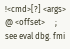!<cmd>[?] <args> @ <offset>     ; see eval dbg. fmi